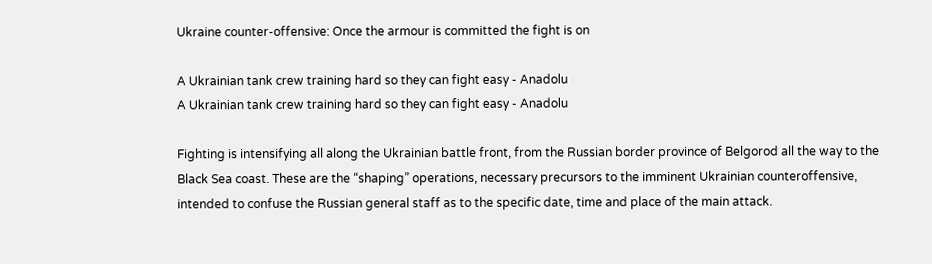Ukraine counter-offensive: Once the armour is committed the fight is on

A Ukrainian tank crew training hard so they can fight easy - Anadolu
A Ukrainian tank crew training hard so they can fight easy - Anadolu

Fighting is intensifying all along the Ukrainian battle front, from the Russian border province of Belgorod all the way to the Black Sea coast. These are the “shaping” operations, necessary precursors to the imminent Ukrainian counteroffensive, intended to confuse the Russian general staff as to the specific date, time and place of the main attack.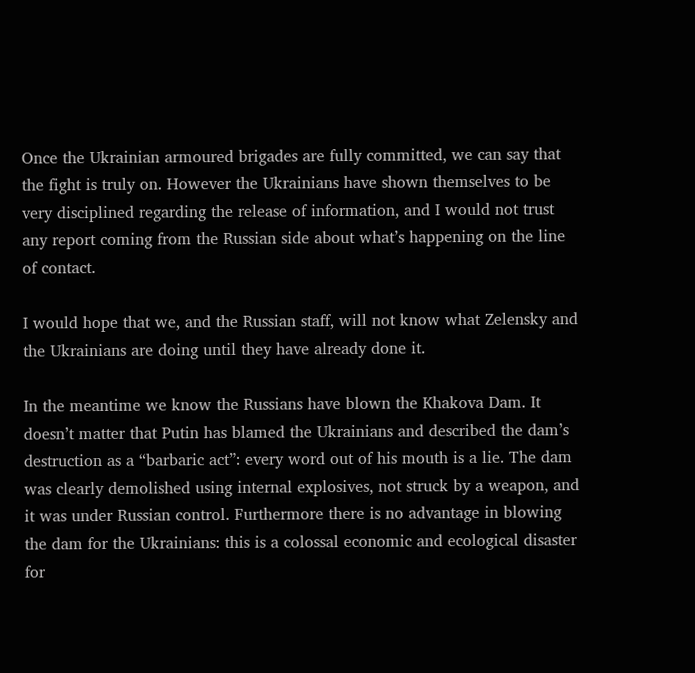Once the Ukrainian armoured brigades are fully committed, we can say that the fight is truly on. However the Ukrainians have shown themselves to be very disciplined regarding the release of information, and I would not trust any report coming from the Russian side about what’s happening on the line of contact.

I would hope that we, and the Russian staff, will not know what Zelensky and the Ukrainians are doing until they have already done it.

In the meantime we know the Russians have blown the Khakova Dam. It doesn’t matter that Putin has blamed the Ukrainians and described the dam’s destruction as a “barbaric act”: every word out of his mouth is a lie. The dam was clearly demolished using internal explosives, not struck by a weapon, and it was under Russian control. Furthermore there is no advantage in blowing the dam for the Ukrainians: this is a colossal economic and ecological disaster for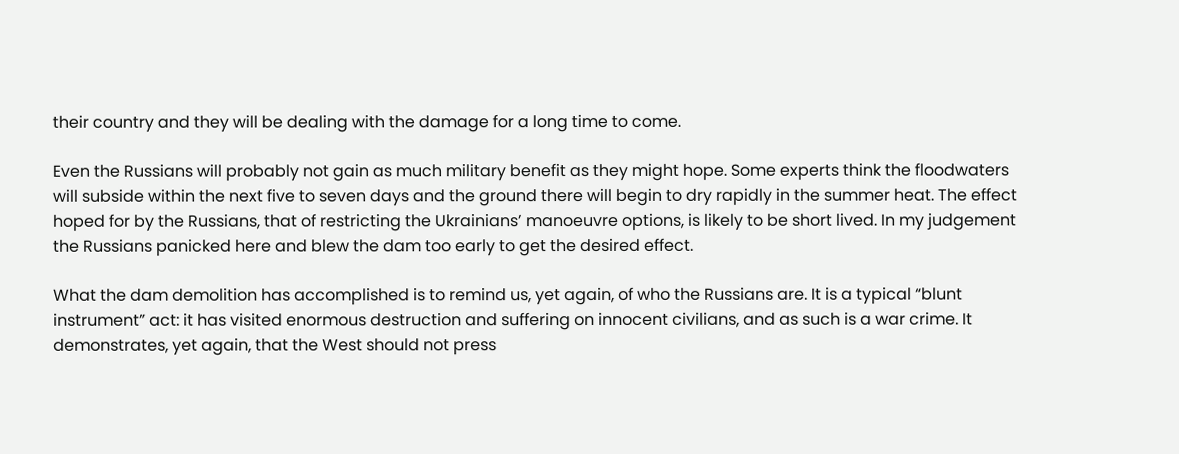their country and they will be dealing with the damage for a long time to come.

Even the Russians will probably not gain as much military benefit as they might hope. Some experts think the floodwaters will subside within the next five to seven days and the ground there will begin to dry rapidly in the summer heat. The effect hoped for by the Russians, that of restricting the Ukrainians’ manoeuvre options, is likely to be short lived. In my judgement the Russians panicked here and blew the dam too early to get the desired effect.

What the dam demolition has accomplished is to remind us, yet again, of who the Russians are. It is a typical “blunt instrument” act: it has visited enormous destruction and suffering on innocent civilians, and as such is a war crime. It demonstrates, yet again, that the West should not press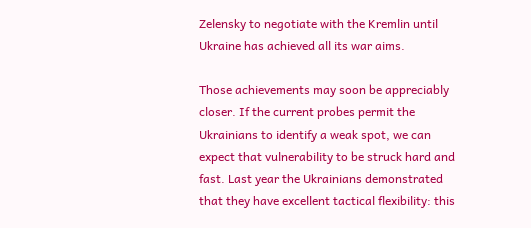Zelensky to negotiate with the Kremlin until Ukraine has achieved all its war aims.

Those achievements may soon be appreciably closer. If the current probes permit the Ukrainians to identify a weak spot, we can expect that vulnerability to be struck hard and fast. Last year the Ukrainians demonstrated that they have excellent tactical flexibility: this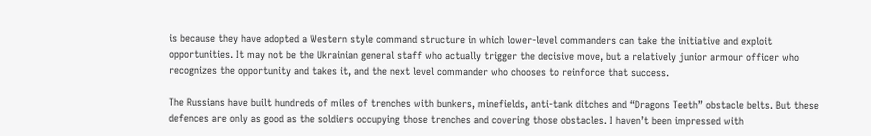is because they have adopted a Western style command structure in which lower-level commanders can take the initiative and exploit opportunities. It may not be the Ukrainian general staff who actually trigger the decisive move, but a relatively junior armour officer who recognizes the opportunity and takes it, and the next level commander who chooses to reinforce that success.

The Russians have built hundreds of miles of trenches with bunkers, minefields, anti-tank ditches and “Dragons Teeth” obstacle belts. But these defences are only as good as the soldiers occupying those trenches and covering those obstacles. I haven’t been impressed with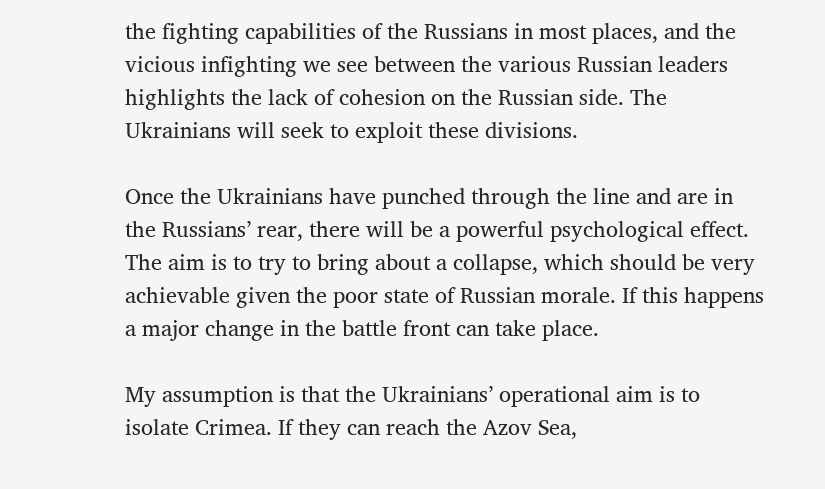the fighting capabilities of the Russians in most places, and the vicious infighting we see between the various Russian leaders highlights the lack of cohesion on the Russian side. The Ukrainians will seek to exploit these divisions.

Once the Ukrainians have punched through the line and are in the Russians’ rear, there will be a powerful psychological effect. The aim is to try to bring about a collapse, which should be very achievable given the poor state of Russian morale. If this happens a major change in the battle front can take place.

My assumption is that the Ukrainians’ operational aim is to isolate Crimea. If they can reach the Azov Sea,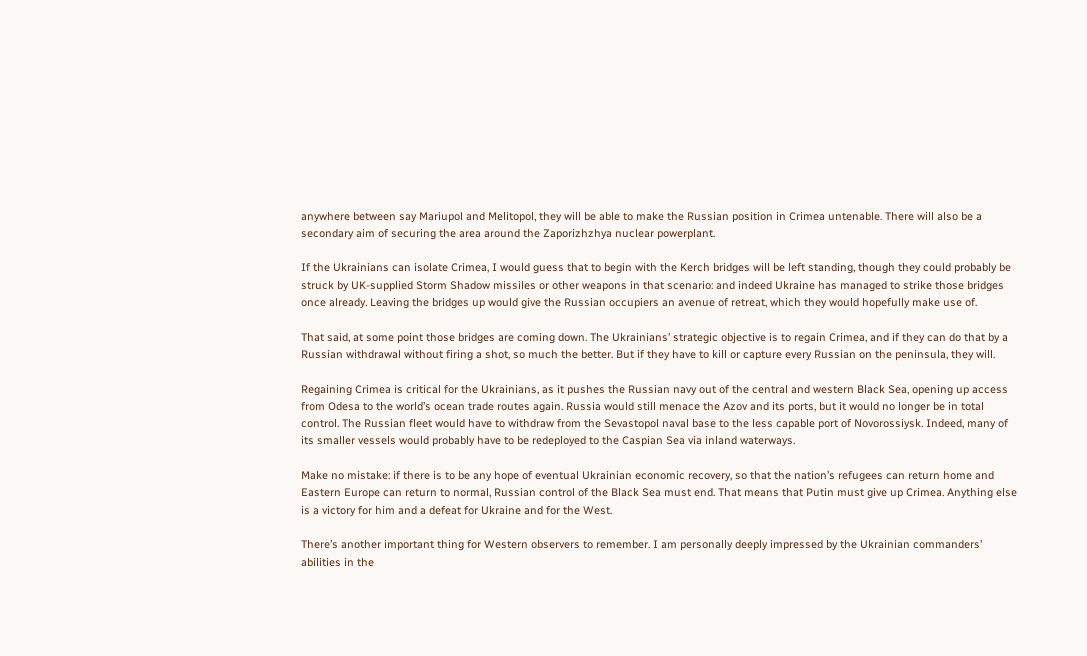anywhere between say Mariupol and Melitopol, they will be able to make the Russian position in Crimea untenable. There will also be a secondary aim of securing the area around the Zaporizhzhya nuclear powerplant.

If the Ukrainians can isolate Crimea, I would guess that to begin with the Kerch bridges will be left standing, though they could probably be struck by UK-supplied Storm Shadow missiles or other weapons in that scenario: and indeed Ukraine has managed to strike those bridges once already. Leaving the bridges up would give the Russian occupiers an avenue of retreat, which they would hopefully make use of.

That said, at some point those bridges are coming down. The Ukrainians’ strategic objective is to regain Crimea, and if they can do that by a Russian withdrawal without firing a shot, so much the better. But if they have to kill or capture every Russian on the peninsula, they will.

Regaining Crimea is critical for the Ukrainians, as it pushes the Russian navy out of the central and western Black Sea, opening up access from Odesa to the world’s ocean trade routes again. Russia would still menace the Azov and its ports, but it would no longer be in total control. The Russian fleet would have to withdraw from the Sevastopol naval base to the less capable port of Novorossiysk. Indeed, many of its smaller vessels would probably have to be redeployed to the Caspian Sea via inland waterways.

Make no mistake: if there is to be any hope of eventual Ukrainian economic recovery, so that the nation’s refugees can return home and Eastern Europe can return to normal, Russian control of the Black Sea must end. That means that Putin must give up Crimea. Anything else is a victory for him and a defeat for Ukraine and for the West.

There’s another important thing for Western observers to remember. I am personally deeply impressed by the Ukrainian commanders’ abilities in the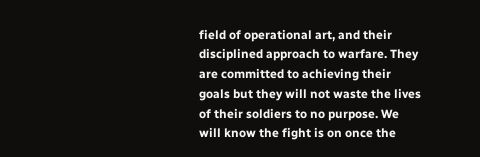field of operational art, and their disciplined approach to warfare. They are committed to achieving their goals but they will not waste the lives of their soldiers to no purpose. We will know the fight is on once the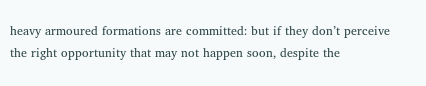heavy armoured formations are committed: but if they don’t perceive the right opportunity that may not happen soon, despite the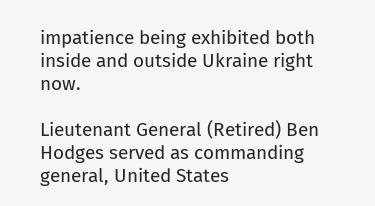impatience being exhibited both inside and outside Ukraine right now.

Lieutenant General (Retired) Ben Hodges served as commanding general, United States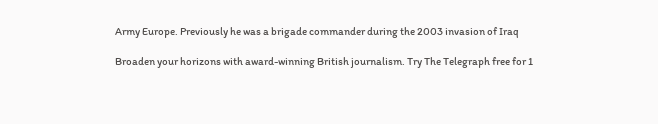Army Europe. Previously he was a brigade commander during the 2003 invasion of Iraq

Broaden your horizons with award-winning British journalism. Try The Telegraph free for 1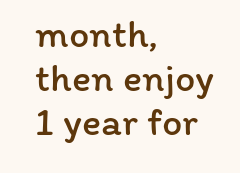month, then enjoy 1 year for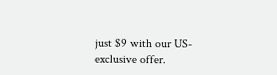just $9 with our US-exclusive offer.